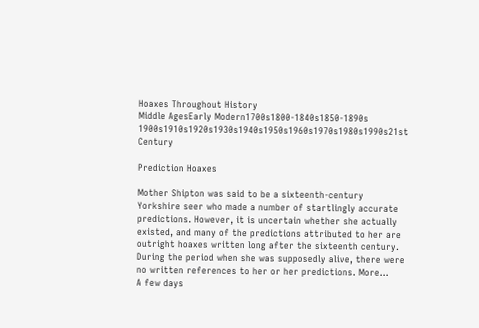Hoaxes Throughout History
Middle AgesEarly Modern1700s1800-1840s1850-1890s
1900s1910s1920s1930s1940s1950s1960s1970s1980s1990s21st Century

Prediction Hoaxes

Mother Shipton was said to be a sixteenth-century Yorkshire seer who made a number of startlingly accurate predictions. However, it is uncertain whether she actually existed, and many of the predictions attributed to her are outright hoaxes written long after the sixteenth century. During the period when she was supposedly alive, there were no written references to her or her predictions. More…
A few days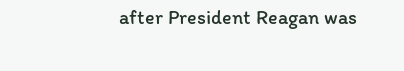after President Reagan was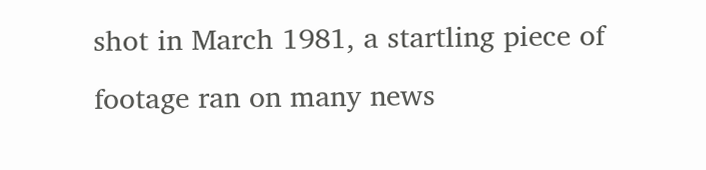shot in March 1981, a startling piece of footage ran on many news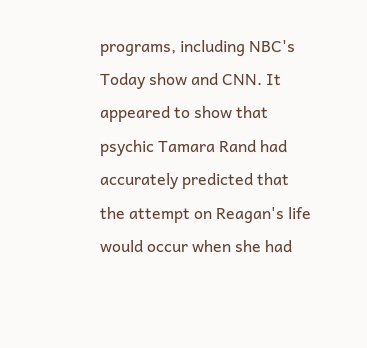programs, including NBC's Today show and CNN. It appeared to show that psychic Tamara Rand had accurately predicted that the attempt on Reagan's life would occur when she had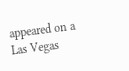appeared on a Las Vegas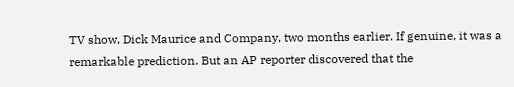TV show, Dick Maurice and Company, two months earlier. If genuine, it was a remarkable prediction. But an AP reporter discovered that the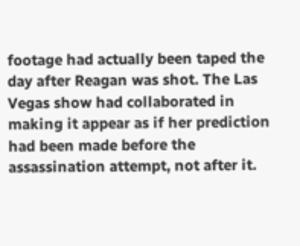footage had actually been taped the day after Reagan was shot. The Las Vegas show had collaborated in making it appear as if her prediction had been made before the assassination attempt, not after it.